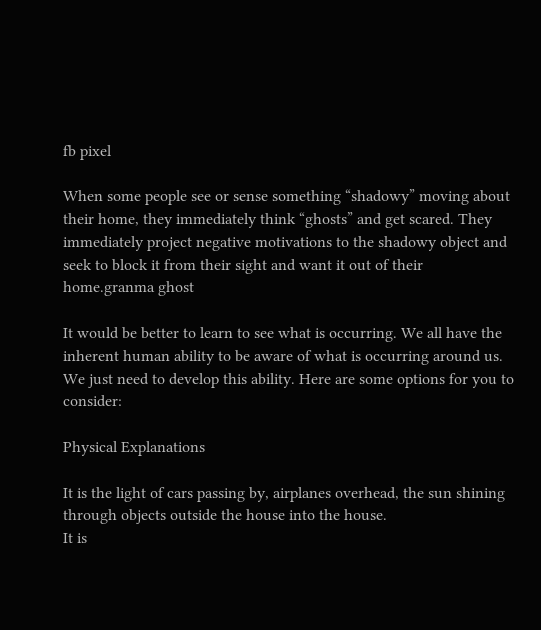fb pixel

When some people see or sense something “shadowy” moving about their home, they immediately think “ghosts” and get scared. They immediately project negative motivations to the shadowy object and seek to block it from their sight and want it out of their home.granma ghost

It would be better to learn to see what is occurring. We all have the inherent human ability to be aware of what is occurring around us. We just need to develop this ability. Here are some options for you to consider:

Physical Explanations

It is the light of cars passing by, airplanes overhead, the sun shining through objects outside the house into the house.
It is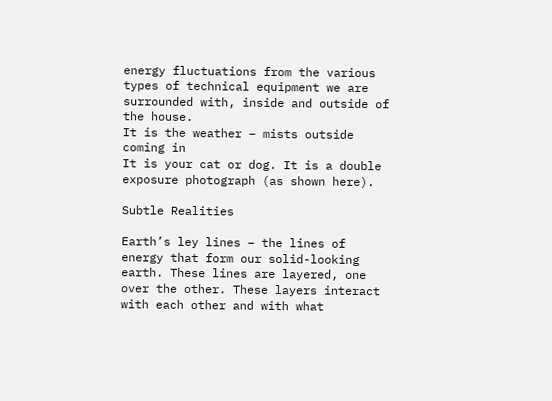energy fluctuations from the various types of technical equipment we are surrounded with, inside and outside of the house.
It is the weather – mists outside coming in
It is your cat or dog. It is a double exposure photograph (as shown here).

Subtle Realities

Earth’s ley lines – the lines of energy that form our solid-looking earth. These lines are layered, one over the other. These layers interact with each other and with what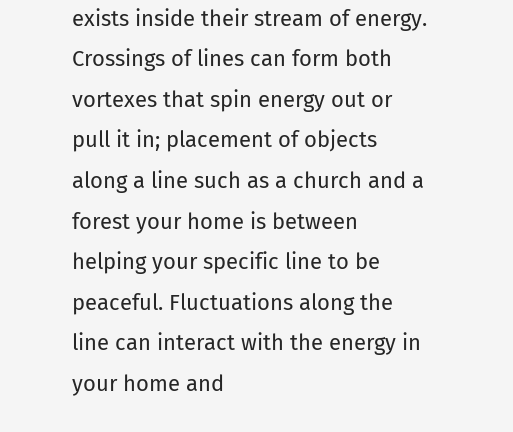exists inside their stream of energy. Crossings of lines can form both vortexes that spin energy out or pull it in; placement of objects along a line such as a church and a forest your home is between helping your specific line to be peaceful. Fluctuations along the line can interact with the energy in your home and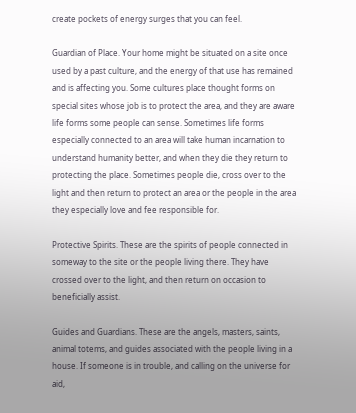create pockets of energy surges that you can feel.

Guardian of Place. Your home might be situated on a site once used by a past culture, and the energy of that use has remained and is affecting you. Some cultures place thought forms on special sites whose job is to protect the area, and they are aware life forms some people can sense. Sometimes life forms especially connected to an area will take human incarnation to understand humanity better, and when they die they return to protecting the place. Sometimes people die, cross over to the light and then return to protect an area or the people in the area they especially love and fee responsible for.

Protective Spirits. These are the spirits of people connected in someway to the site or the people living there. They have crossed over to the light, and then return on occasion to beneficially assist.

Guides and Guardians. These are the angels, masters, saints, animal totems, and guides associated with the people living in a house. If someone is in trouble, and calling on the universe for aid,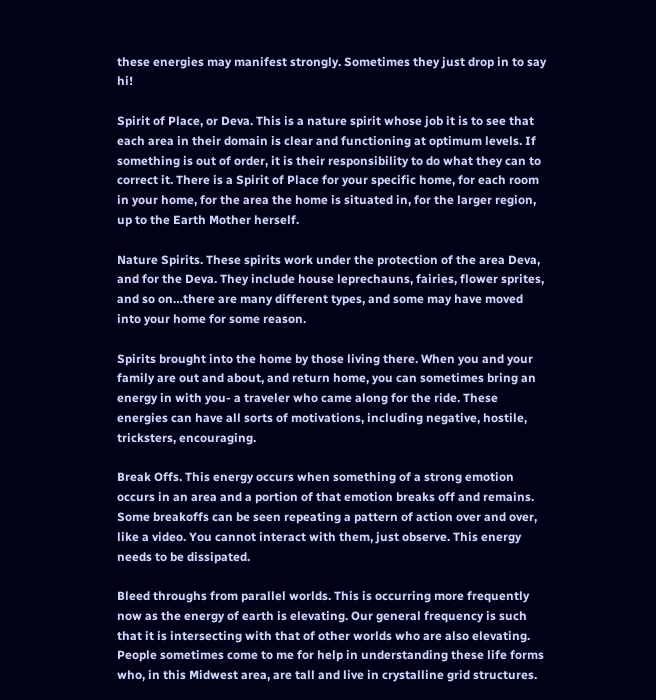these energies may manifest strongly. Sometimes they just drop in to say hi!

Spirit of Place, or Deva. This is a nature spirit whose job it is to see that each area in their domain is clear and functioning at optimum levels. If something is out of order, it is their responsibility to do what they can to correct it. There is a Spirit of Place for your specific home, for each room in your home, for the area the home is situated in, for the larger region, up to the Earth Mother herself.

Nature Spirits. These spirits work under the protection of the area Deva, and for the Deva. They include house leprechauns, fairies, flower sprites, and so on…there are many different types, and some may have moved into your home for some reason.

Spirits brought into the home by those living there. When you and your family are out and about, and return home, you can sometimes bring an energy in with you- a traveler who came along for the ride. These energies can have all sorts of motivations, including negative, hostile, tricksters, encouraging.

Break Offs. This energy occurs when something of a strong emotion occurs in an area and a portion of that emotion breaks off and remains. Some breakoffs can be seen repeating a pattern of action over and over, like a video. You cannot interact with them, just observe. This energy needs to be dissipated.

Bleed throughs from parallel worlds. This is occurring more frequently now as the energy of earth is elevating. Our general frequency is such that it is intersecting with that of other worlds who are also elevating. People sometimes come to me for help in understanding these life forms who, in this Midwest area, are tall and live in crystalline grid structures.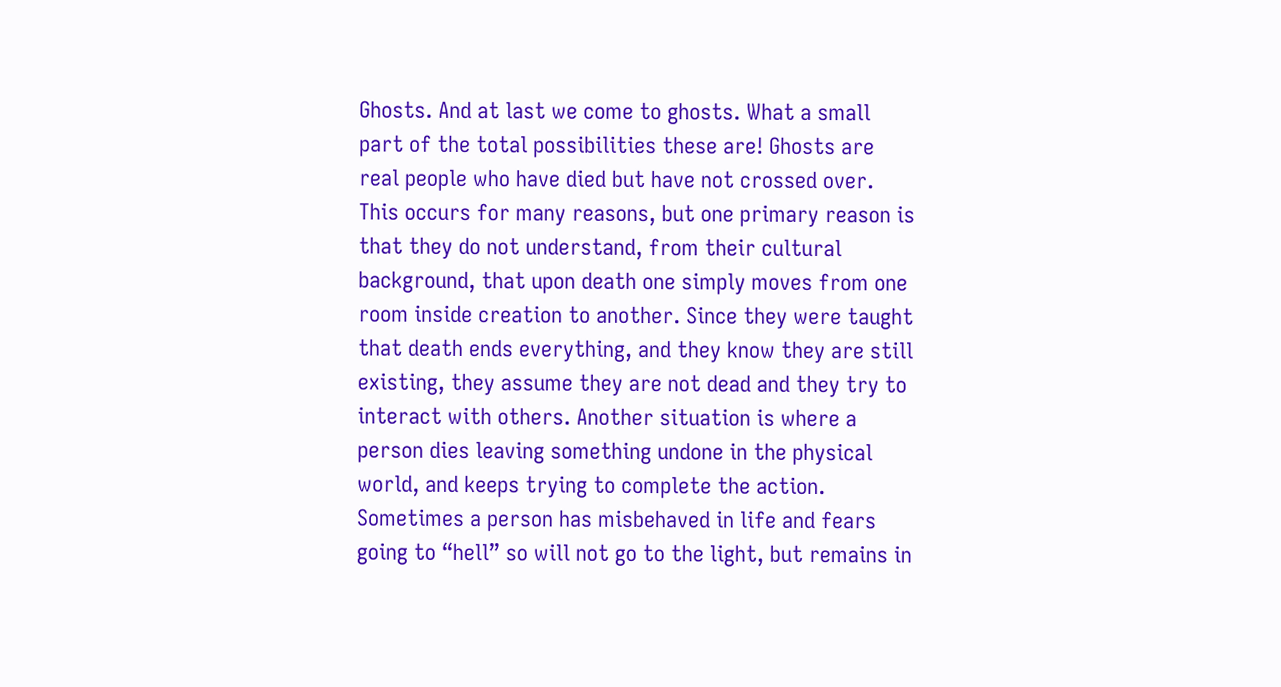Ghosts. And at last we come to ghosts. What a small part of the total possibilities these are! Ghosts are real people who have died but have not crossed over. This occurs for many reasons, but one primary reason is that they do not understand, from their cultural background, that upon death one simply moves from one room inside creation to another. Since they were taught that death ends everything, and they know they are still existing, they assume they are not dead and they try to interact with others. Another situation is where a person dies leaving something undone in the physical world, and keeps trying to complete the action. Sometimes a person has misbehaved in life and fears going to “hell” so will not go to the light, but remains in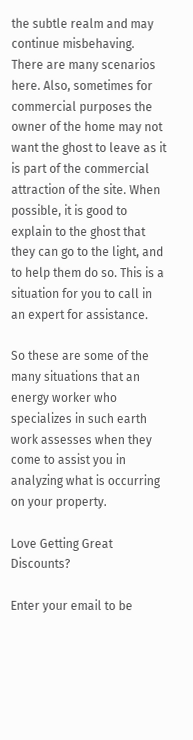the subtle realm and may continue misbehaving. There are many scenarios here. Also, sometimes for commercial purposes the owner of the home may not want the ghost to leave as it is part of the commercial attraction of the site. When possible, it is good to explain to the ghost that they can go to the light, and to help them do so. This is a situation for you to call in an expert for assistance.

So these are some of the many situations that an energy worker who specializes in such earth work assesses when they come to assist you in analyzing what is occurring on your property.

Love Getting Great Discounts?

Enter your email to be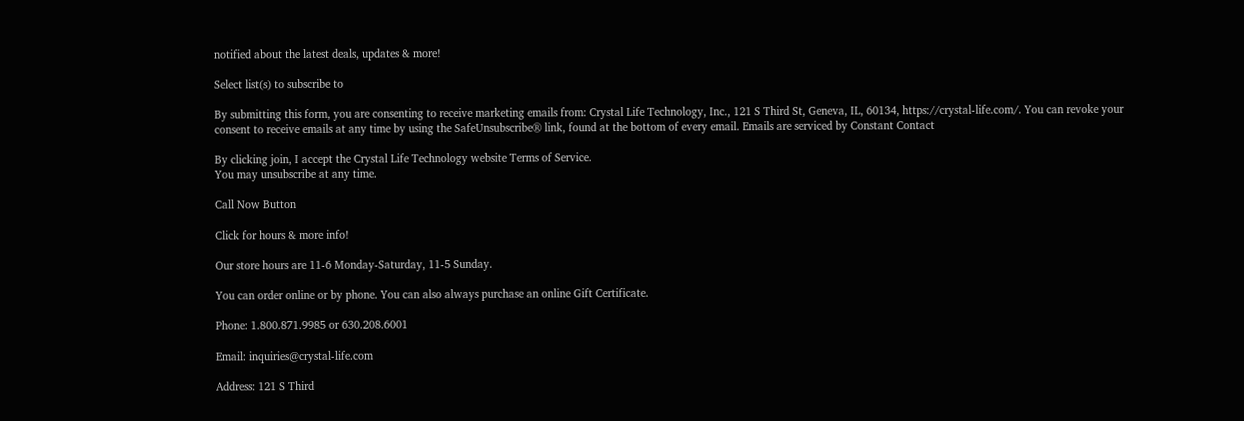notified about the latest deals, updates & more!

Select list(s) to subscribe to

By submitting this form, you are consenting to receive marketing emails from: Crystal Life Technology, Inc., 121 S Third St, Geneva, IL, 60134, https://crystal-life.com/. You can revoke your consent to receive emails at any time by using the SafeUnsubscribe® link, found at the bottom of every email. Emails are serviced by Constant Contact

By clicking join, I accept the Crystal Life Technology website Terms of Service.
You may unsubscribe at any time.

Call Now Button

Click for hours & more info!

Our store hours are 11-6 Monday-Saturday, 11-5 Sunday.

You can order online or by phone. You can also always purchase an online Gift Certificate.

Phone: 1.800.871.9985 or 630.208.6001

Email: inquiries@crystal-life.com

Address: 121 S Third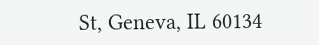St, Geneva, IL 60134